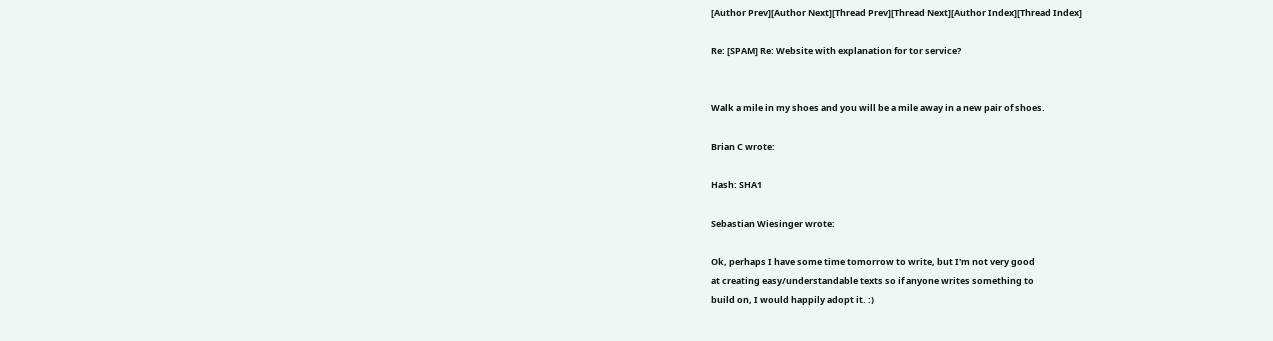[Author Prev][Author Next][Thread Prev][Thread Next][Author Index][Thread Index]

Re: [SPAM] Re: Website with explanation for tor service?


Walk a mile in my shoes and you will be a mile away in a new pair of shoes.

Brian C wrote:

Hash: SHA1

Sebastian Wiesinger wrote:

Ok, perhaps I have some time tomorrow to write, but I'm not very good
at creating easy/understandable texts so if anyone writes something to
build on, I would happily adopt it. :)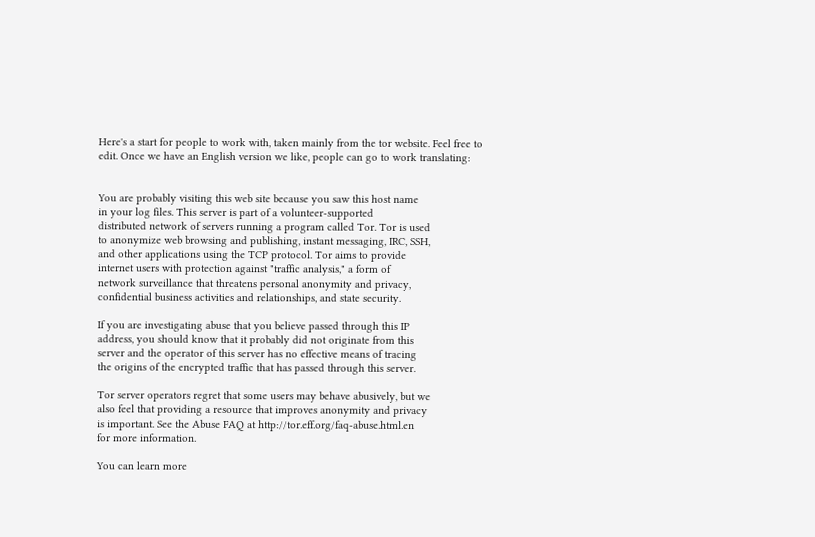Here's a start for people to work with, taken mainly from the tor website. Feel free to edit. Once we have an English version we like, people can go to work translating:


You are probably visiting this web site because you saw this host name
in your log files. This server is part of a volunteer-supported
distributed network of servers running a program called Tor. Tor is used
to anonymize web browsing and publishing, instant messaging, IRC, SSH,
and other applications using the TCP protocol. Tor aims to provide
internet users with protection against "traffic analysis," a form of
network surveillance that threatens personal anonymity and privacy,
confidential business activities and relationships, and state security.

If you are investigating abuse that you believe passed through this IP
address, you should know that it probably did not originate from this
server and the operator of this server has no effective means of tracing
the origins of the encrypted traffic that has passed through this server.

Tor server operators regret that some users may behave abusively, but we
also feel that providing a resource that improves anonymity and privacy
is important. See the Abuse FAQ at http://tor.eff.org/faq-abuse.html.en
for more information.

You can learn more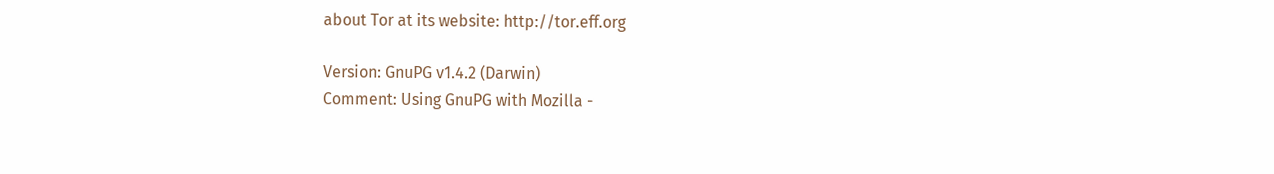about Tor at its website: http://tor.eff.org

Version: GnuPG v1.4.2 (Darwin)
Comment: Using GnuPG with Mozilla -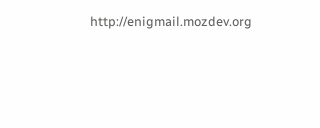http://enigmail.mozdev.org